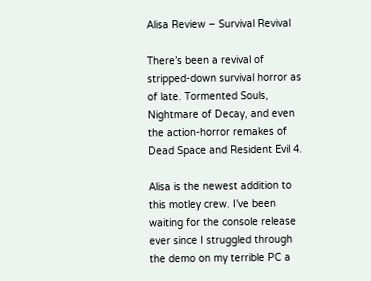Alisa Review – Survival Revival

There’s been a revival of stripped-down survival horror as of late. Tormented Souls, Nightmare of Decay, and even the action-horror remakes of Dead Space and Resident Evil 4.

Alisa is the newest addition to this motley crew. I’ve been waiting for the console release ever since I struggled through the demo on my terrible PC a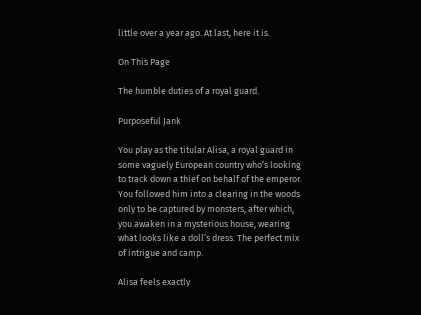little over a year ago. At last, here it is.

On This Page

The humble duties of a royal guard.

Purposeful Jank

You play as the titular Alisa, a royal guard in some vaguely European country who’s looking to track down a thief on behalf of the emperor. You followed him into a clearing in the woods only to be captured by monsters, after which, you awaken in a mysterious house, wearing what looks like a doll’s dress. The perfect mix of intrigue and camp.

Alisa feels exactly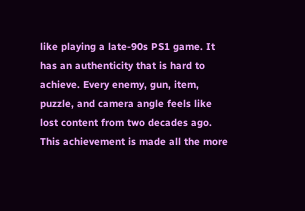like playing a late-90s PS1 game. It has an authenticity that is hard to achieve. Every enemy, gun, item, puzzle, and camera angle feels like lost content from two decades ago. This achievement is made all the more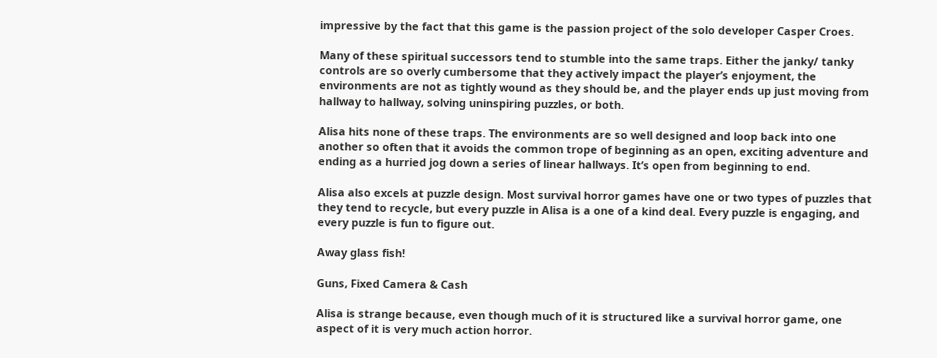impressive by the fact that this game is the passion project of the solo developer Casper Croes.

Many of these spiritual successors tend to stumble into the same traps. Either the janky/ tanky controls are so overly cumbersome that they actively impact the player’s enjoyment, the environments are not as tightly wound as they should be, and the player ends up just moving from hallway to hallway, solving uninspiring puzzles, or both.

Alisa hits none of these traps. The environments are so well designed and loop back into one another so often that it avoids the common trope of beginning as an open, exciting adventure and ending as a hurried jog down a series of linear hallways. It’s open from beginning to end.

Alisa also excels at puzzle design. Most survival horror games have one or two types of puzzles that they tend to recycle, but every puzzle in Alisa is a one of a kind deal. Every puzzle is engaging, and every puzzle is fun to figure out.

Away glass fish!

Guns, Fixed Camera & Cash

Alisa is strange because, even though much of it is structured like a survival horror game, one aspect of it is very much action horror.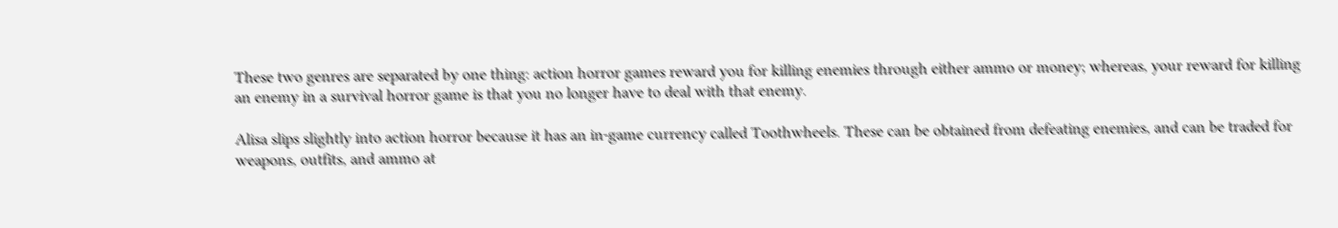These two genres are separated by one thing: action horror games reward you for killing enemies through either ammo or money; whereas, your reward for killing an enemy in a survival horror game is that you no longer have to deal with that enemy.

Alisa slips slightly into action horror because it has an in-game currency called Toothwheels. These can be obtained from defeating enemies, and can be traded for weapons, outfits, and ammo at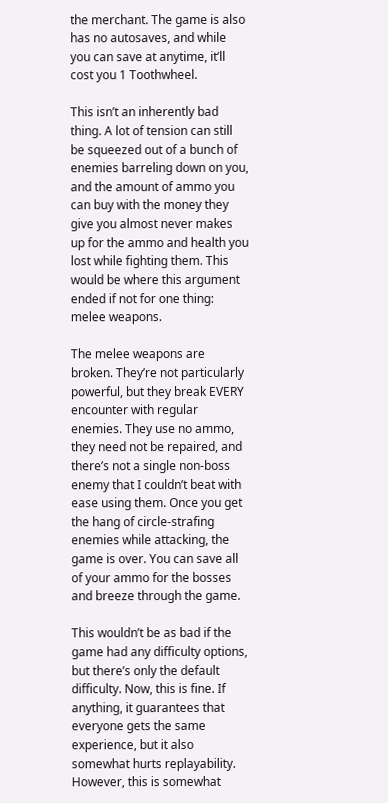the merchant. The game is also has no autosaves, and while you can save at anytime, it’ll cost you 1 Toothwheel.

This isn’t an inherently bad thing. A lot of tension can still be squeezed out of a bunch of enemies barreling down on you, and the amount of ammo you can buy with the money they give you almost never makes up for the ammo and health you lost while fighting them. This would be where this argument ended if not for one thing: melee weapons.

The melee weapons are broken. They’re not particularly powerful, but they break EVERY encounter with regular enemies. They use no ammo, they need not be repaired, and there’s not a single non-boss enemy that I couldn’t beat with ease using them. Once you get the hang of circle-strafing enemies while attacking, the game is over. You can save all of your ammo for the bosses and breeze through the game.

This wouldn’t be as bad if the game had any difficulty options, but there’s only the default difficulty. Now, this is fine. If anything, it guarantees that everyone gets the same experience, but it also somewhat hurts replayability. However, this is somewhat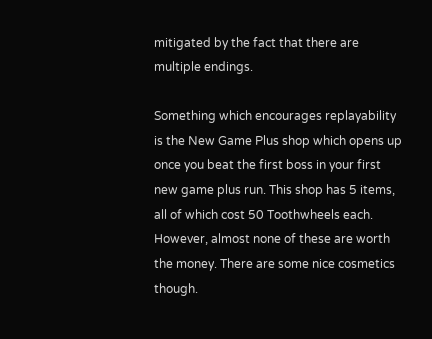mitigated by the fact that there are multiple endings.

Something which encourages replayability is the New Game Plus shop which opens up once you beat the first boss in your first new game plus run. This shop has 5 items, all of which cost 50 Toothwheels each. However, almost none of these are worth the money. There are some nice cosmetics though.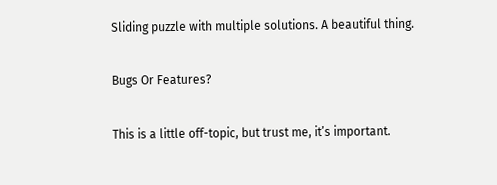Sliding puzzle with multiple solutions. A beautiful thing.

Bugs Or Features?

This is a little off-topic, but trust me, it’s important.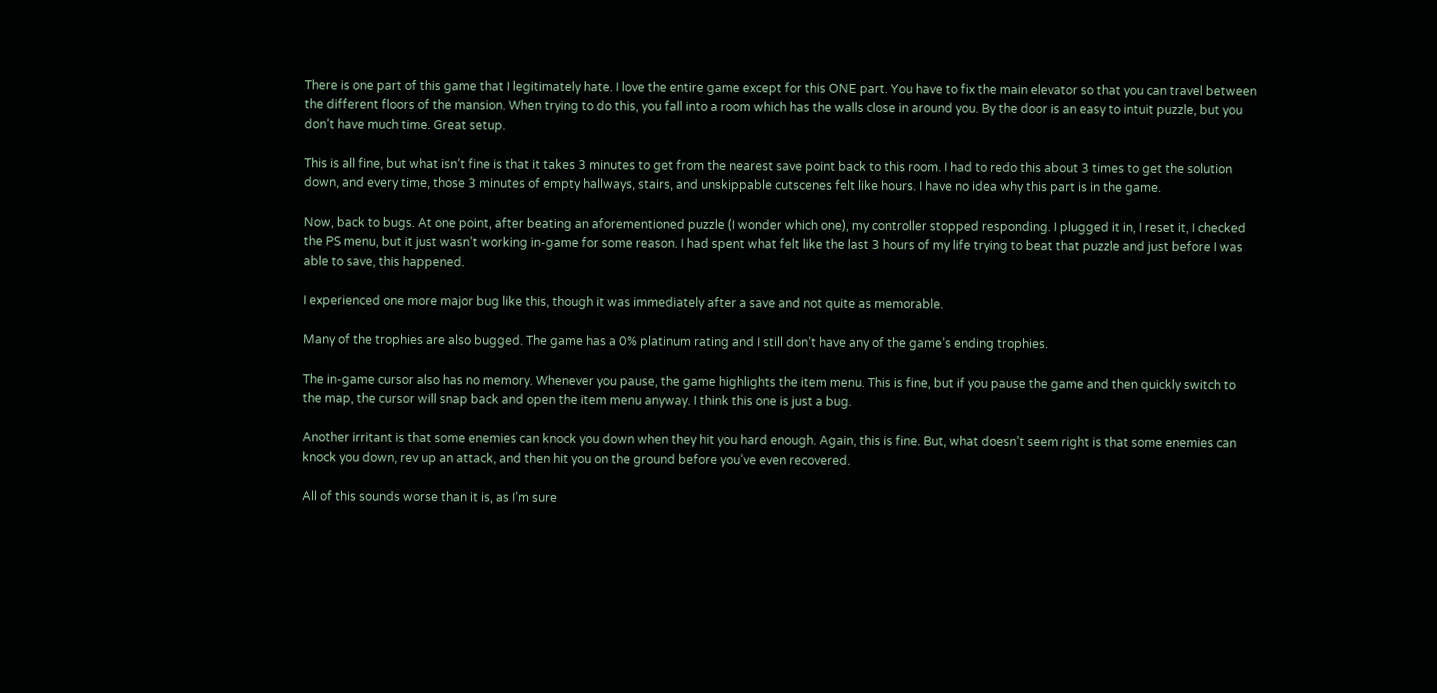There is one part of this game that I legitimately hate. I love the entire game except for this ONE part. You have to fix the main elevator so that you can travel between the different floors of the mansion. When trying to do this, you fall into a room which has the walls close in around you. By the door is an easy to intuit puzzle, but you don’t have much time. Great setup.

This is all fine, but what isn’t fine is that it takes 3 minutes to get from the nearest save point back to this room. I had to redo this about 3 times to get the solution down, and every time, those 3 minutes of empty hallways, stairs, and unskippable cutscenes felt like hours. I have no idea why this part is in the game.

Now, back to bugs. At one point, after beating an aforementioned puzzle (I wonder which one), my controller stopped responding. I plugged it in, I reset it, I checked the PS menu, but it just wasn’t working in-game for some reason. I had spent what felt like the last 3 hours of my life trying to beat that puzzle and just before I was able to save, this happened.

I experienced one more major bug like this, though it was immediately after a save and not quite as memorable.

Many of the trophies are also bugged. The game has a 0% platinum rating and I still don’t have any of the game’s ending trophies.

The in-game cursor also has no memory. Whenever you pause, the game highlights the item menu. This is fine, but if you pause the game and then quickly switch to the map, the cursor will snap back and open the item menu anyway. I think this one is just a bug.

Another irritant is that some enemies can knock you down when they hit you hard enough. Again, this is fine. But, what doesn’t seem right is that some enemies can knock you down, rev up an attack, and then hit you on the ground before you’ve even recovered.

All of this sounds worse than it is, as I’m sure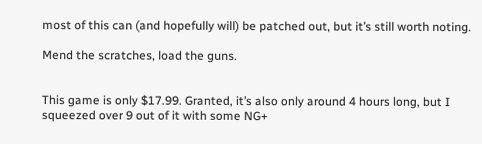most of this can (and hopefully will) be patched out, but it’s still worth noting.

Mend the scratches, load the guns.


This game is only $17.99. Granted, it’s also only around 4 hours long, but I squeezed over 9 out of it with some NG+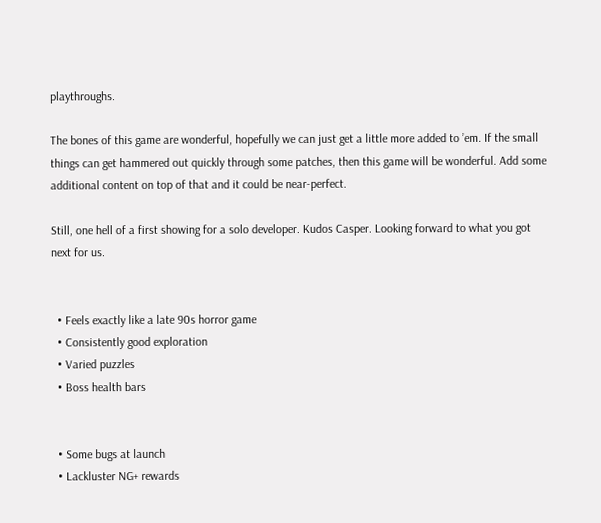playthroughs.

The bones of this game are wonderful, hopefully we can just get a little more added to ’em. If the small things can get hammered out quickly through some patches, then this game will be wonderful. Add some additional content on top of that and it could be near-perfect.

Still, one hell of a first showing for a solo developer. Kudos Casper. Looking forward to what you got next for us.


  • Feels exactly like a late 90s horror game
  • Consistently good exploration
  • Varied puzzles
  • Boss health bars


  • Some bugs at launch
  • Lackluster NG+ rewards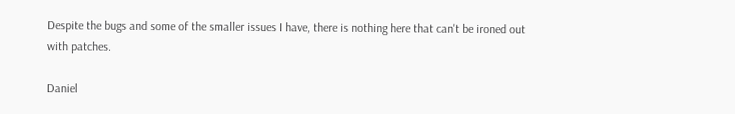Despite the bugs and some of the smaller issues I have, there is nothing here that can't be ironed out with patches.

Daniel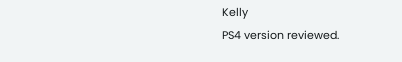Kelly
PS4 version reviewed.